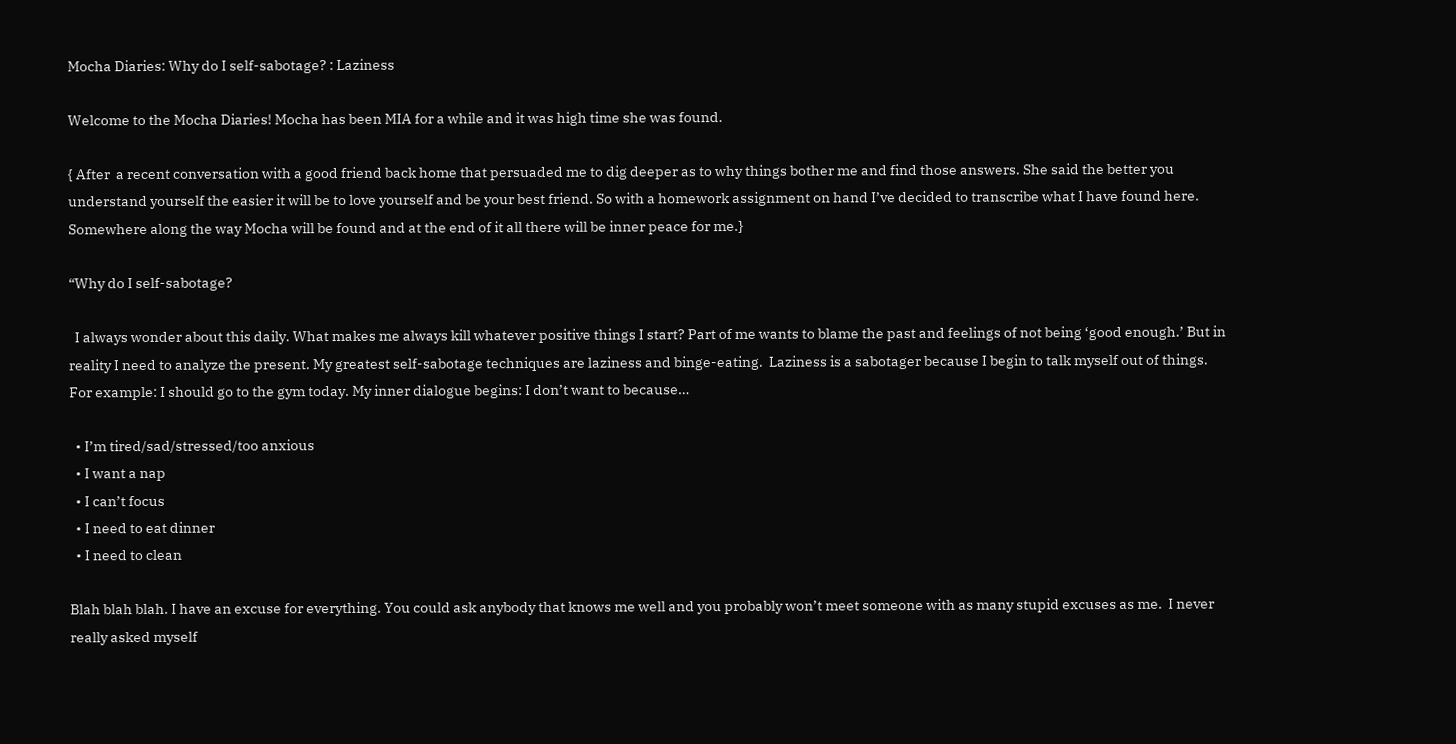Mocha Diaries: Why do I self-sabotage? : Laziness

Welcome to the Mocha Diaries! Mocha has been MIA for a while and it was high time she was found.

{ After  a recent conversation with a good friend back home that persuaded me to dig deeper as to why things bother me and find those answers. She said the better you understand yourself the easier it will be to love yourself and be your best friend. So with a homework assignment on hand I’ve decided to transcribe what I have found here. Somewhere along the way Mocha will be found and at the end of it all there will be inner peace for me.}

“Why do I self-sabotage?

  I always wonder about this daily. What makes me always kill whatever positive things I start? Part of me wants to blame the past and feelings of not being ‘good enough.’ But in reality I need to analyze the present. My greatest self-sabotage techniques are laziness and binge-eating.  Laziness is a sabotager because I begin to talk myself out of things. For example: I should go to the gym today. My inner dialogue begins: I don’t want to because…

  • I’m tired/sad/stressed/too anxious
  • I want a nap
  • I can’t focus
  • I need to eat dinner
  • I need to clean

Blah blah blah. I have an excuse for everything. You could ask anybody that knows me well and you probably won’t meet someone with as many stupid excuses as me.  I never really asked myself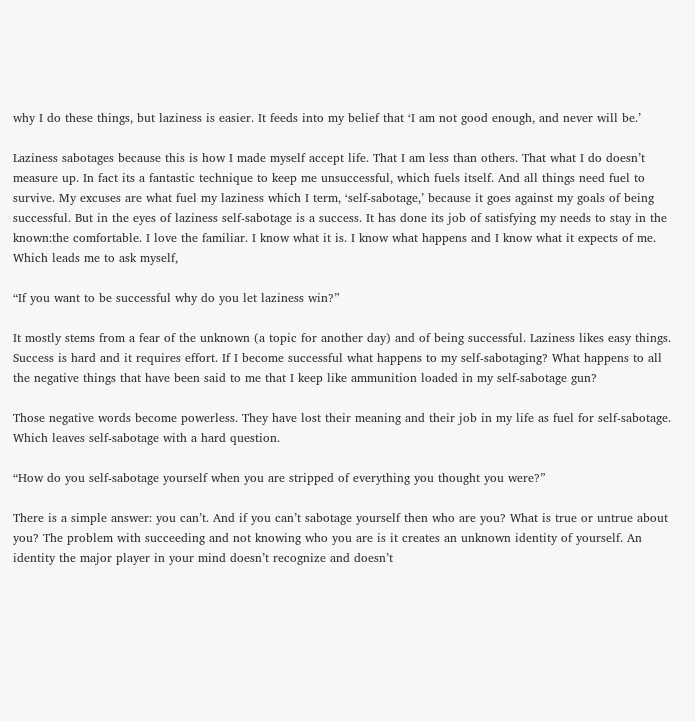why I do these things, but laziness is easier. It feeds into my belief that ‘I am not good enough, and never will be.’

Laziness sabotages because this is how I made myself accept life. That I am less than others. That what I do doesn’t measure up. In fact its a fantastic technique to keep me unsuccessful, which fuels itself. And all things need fuel to survive. My excuses are what fuel my laziness which I term, ‘self-sabotage,’ because it goes against my goals of being successful. But in the eyes of laziness self-sabotage is a success. It has done its job of satisfying my needs to stay in the known:the comfortable. I love the familiar. I know what it is. I know what happens and I know what it expects of me. Which leads me to ask myself,

“If you want to be successful why do you let laziness win?”

It mostly stems from a fear of the unknown (a topic for another day) and of being successful. Laziness likes easy things. Success is hard and it requires effort. If I become successful what happens to my self-sabotaging? What happens to all the negative things that have been said to me that I keep like ammunition loaded in my self-sabotage gun?

Those negative words become powerless. They have lost their meaning and their job in my life as fuel for self-sabotage. Which leaves self-sabotage with a hard question.

“How do you self-sabotage yourself when you are stripped of everything you thought you were?”

There is a simple answer: you can’t. And if you can’t sabotage yourself then who are you? What is true or untrue about you? The problem with succeeding and not knowing who you are is it creates an unknown identity of yourself. An identity the major player in your mind doesn’t recognize and doesn’t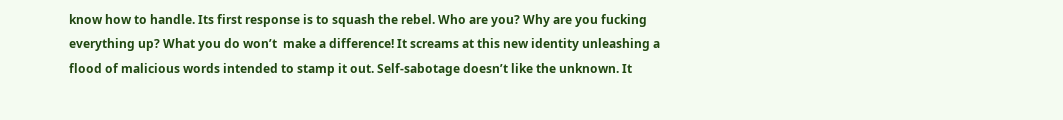know how to handle. Its first response is to squash the rebel. Who are you? Why are you fucking everything up? What you do won’t  make a difference! It screams at this new identity unleashing a flood of malicious words intended to stamp it out. Self-sabotage doesn’t like the unknown. It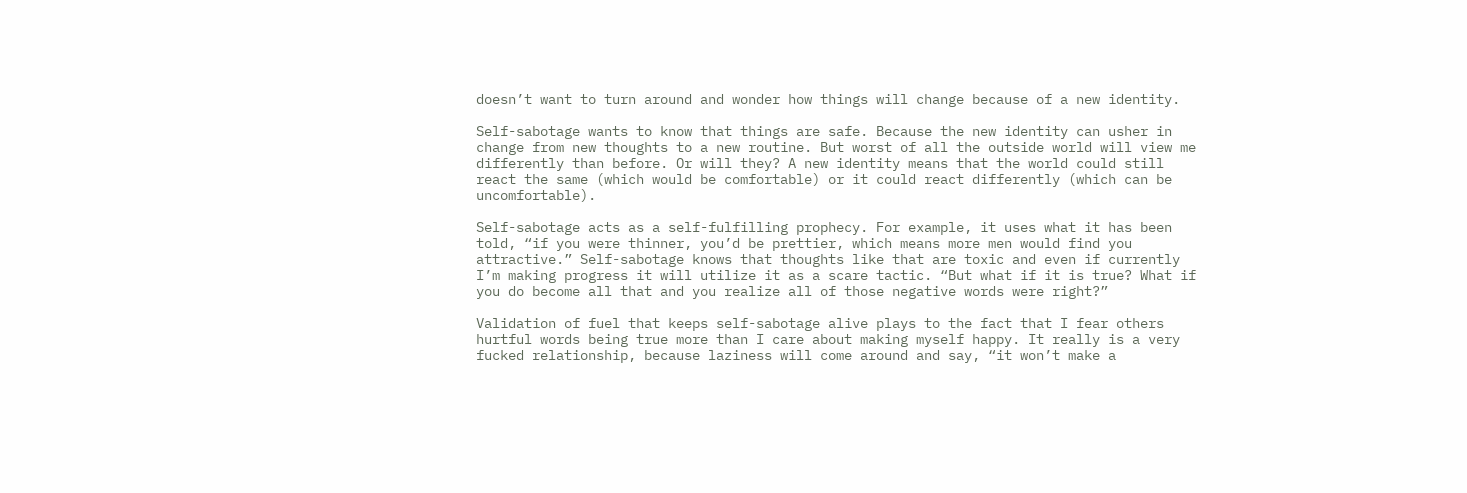doesn’t want to turn around and wonder how things will change because of a new identity.

Self-sabotage wants to know that things are safe. Because the new identity can usher in change from new thoughts to a new routine. But worst of all the outside world will view me differently than before. Or will they? A new identity means that the world could still react the same (which would be comfortable) or it could react differently (which can be uncomfortable).

Self-sabotage acts as a self-fulfilling prophecy. For example, it uses what it has been told, “if you were thinner, you’d be prettier, which means more men would find you attractive.” Self-sabotage knows that thoughts like that are toxic and even if currently I’m making progress it will utilize it as a scare tactic. “But what if it is true? What if you do become all that and you realize all of those negative words were right?”

Validation of fuel that keeps self-sabotage alive plays to the fact that I fear others hurtful words being true more than I care about making myself happy. It really is a very fucked relationship, because laziness will come around and say, “it won’t make a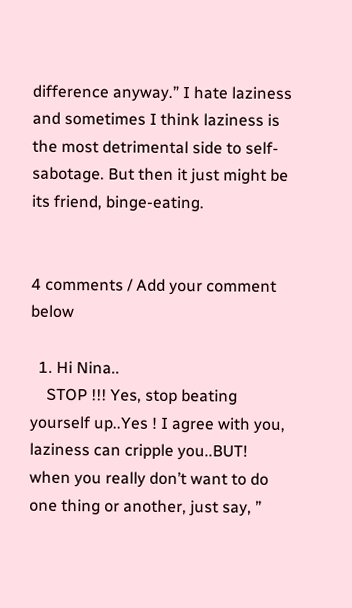difference anyway.” I hate laziness and sometimes I think laziness is the most detrimental side to self-sabotage. But then it just might be its friend, binge-eating.


4 comments / Add your comment below

  1. Hi Nina..
    STOP !!! Yes, stop beating yourself up..Yes ! I agree with you, laziness can cripple you..BUT! when you really don’t want to do one thing or another, just say, ”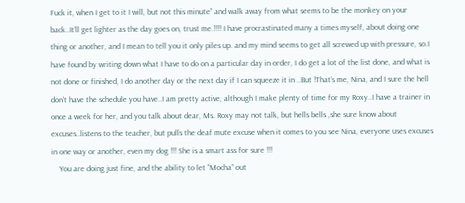Fuck it, when I get to it I will, but not this minute” and walk away from what seems to be the monkey on your back..It’ll get lighter as the day goes on, trust me.!!!! I have procrastinated many a times myself, about doing one thing or another, and I mean to tell you it only piles up. and my mind seems to get all screwed up with pressure, so.I have found by writing down what I have to do on a particular day in order, I do get a lot of the list done, and what is not done or finished, I do another day or the next day if I can squeeze it in ..But !That’s me, Nina, and I sure the hell don’t have the schedule you have..I am pretty active, although I make plenty of time for my Roxy..I have a trainer in once a week for her, and you talk about dear, Ms. Roxy may not talk, but hells bells ,she sure know about excuses..listens to the teacher, but pulls the deaf mute excuse when it comes to you see Nina, everyone uses excuses in one way or another, even my dog !!! She is a smart ass for sure !!!
    You are doing just fine, and the ability to let “Mocha” out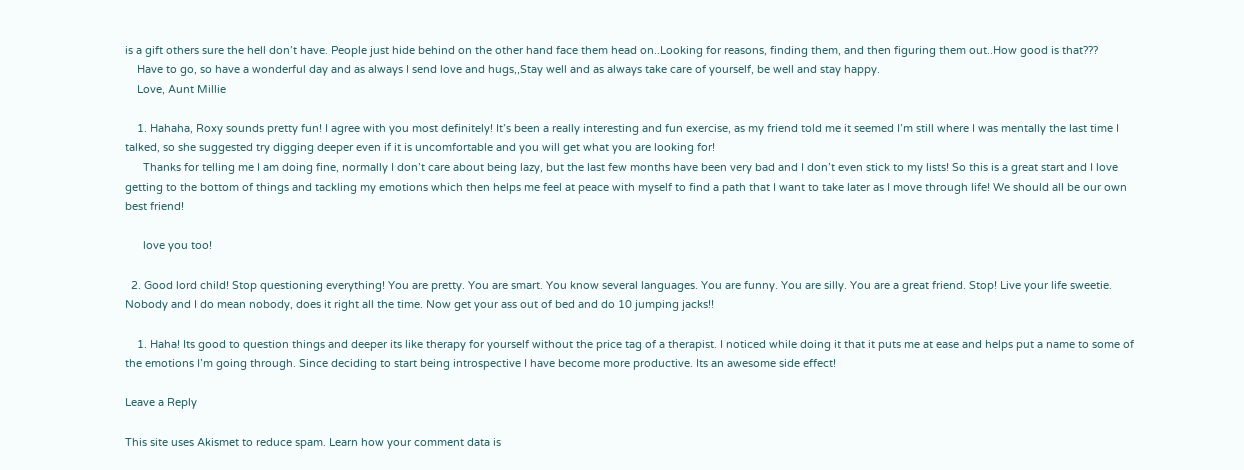is a gift others sure the hell don’t have. People just hide behind on the other hand face them head on..Looking for reasons, finding them, and then figuring them out..How good is that???
    Have to go, so have a wonderful day and as always I send love and hugs,,Stay well and as always take care of yourself, be well and stay happy.
    Love, Aunt Millie

    1. Hahaha, Roxy sounds pretty fun! I agree with you most definitely! It’s been a really interesting and fun exercise, as my friend told me it seemed I’m still where I was mentally the last time I talked, so she suggested try digging deeper even if it is uncomfortable and you will get what you are looking for!
      Thanks for telling me I am doing fine, normally I don’t care about being lazy, but the last few months have been very bad and I don’t even stick to my lists! So this is a great start and I love getting to the bottom of things and tackling my emotions which then helps me feel at peace with myself to find a path that I want to take later as I move through life! We should all be our own best friend!

      love you too!

  2. Good lord child! Stop questioning everything! You are pretty. You are smart. You know several languages. You are funny. You are silly. You are a great friend. Stop! Live your life sweetie. Nobody and I do mean nobody, does it right all the time. Now get your ass out of bed and do 10 jumping jacks!!

    1. Haha! Its good to question things and deeper its like therapy for yourself without the price tag of a therapist. I noticed while doing it that it puts me at ease and helps put a name to some of the emotions I’m going through. Since deciding to start being introspective I have become more productive. Its an awesome side effect!

Leave a Reply

This site uses Akismet to reduce spam. Learn how your comment data is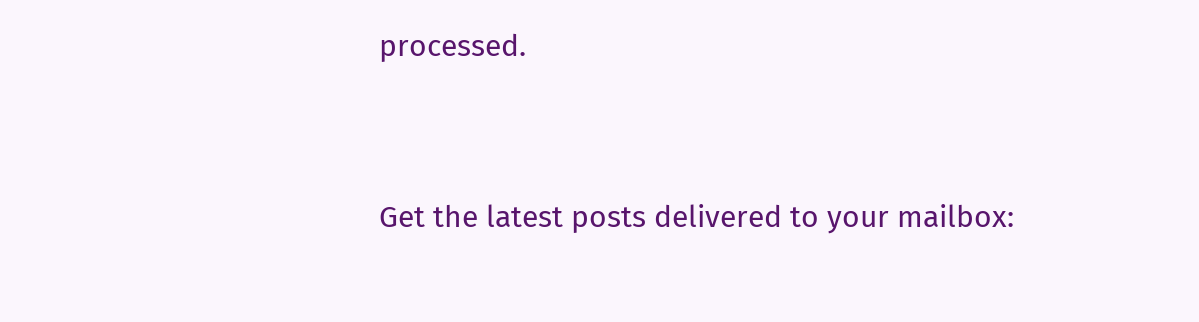processed.


Get the latest posts delivered to your mailbox: